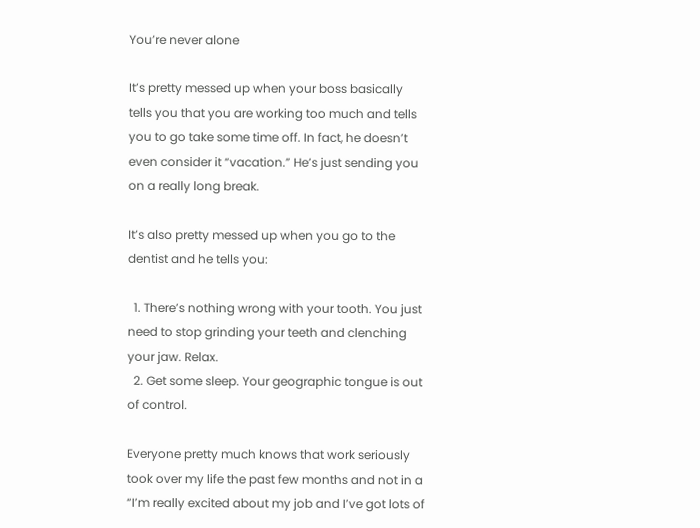You’re never alone

It’s pretty messed up when your boss basically tells you that you are working too much and tells you to go take some time off. In fact, he doesn’t even consider it “vacation.” He’s just sending you on a really long break.

It’s also pretty messed up when you go to the dentist and he tells you:

  1. There’s nothing wrong with your tooth. You just need to stop grinding your teeth and clenching your jaw. Relax.
  2. Get some sleep. Your geographic tongue is out of control.

Everyone pretty much knows that work seriously took over my life the past few months and not in a “I’m really excited about my job and I’ve got lots of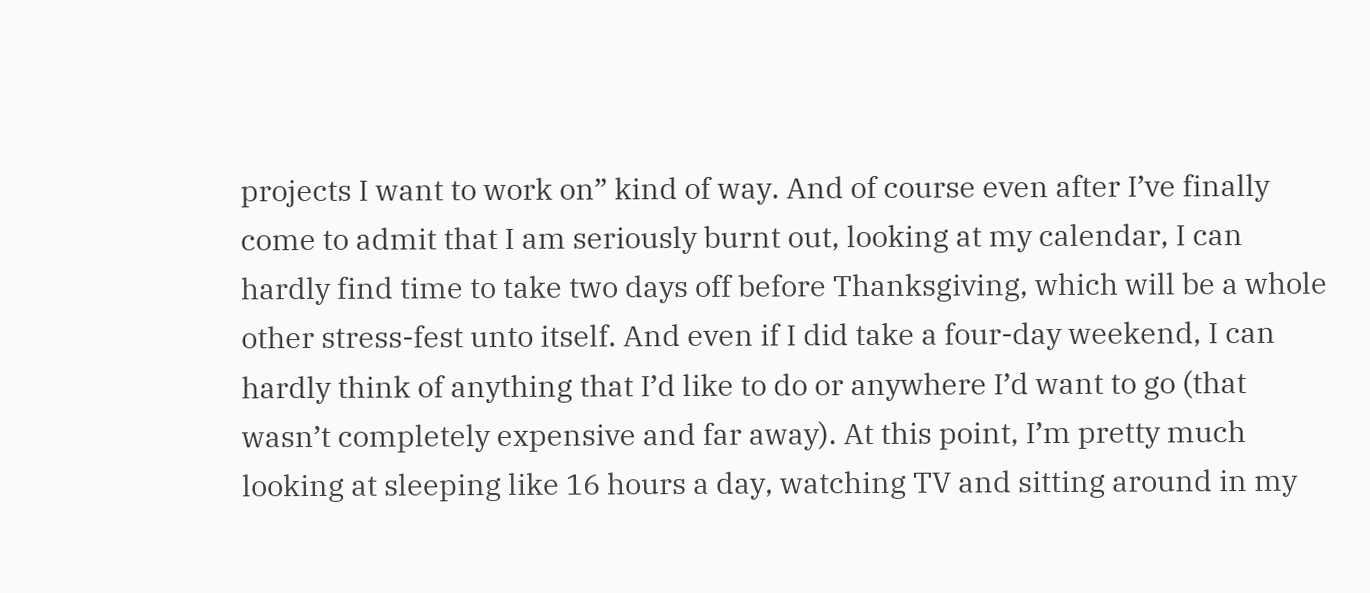projects I want to work on” kind of way. And of course even after I’ve finally come to admit that I am seriously burnt out, looking at my calendar, I can hardly find time to take two days off before Thanksgiving, which will be a whole other stress-fest unto itself. And even if I did take a four-day weekend, I can hardly think of anything that I’d like to do or anywhere I’d want to go (that wasn’t completely expensive and far away). At this point, I’m pretty much looking at sleeping like 16 hours a day, watching TV and sitting around in my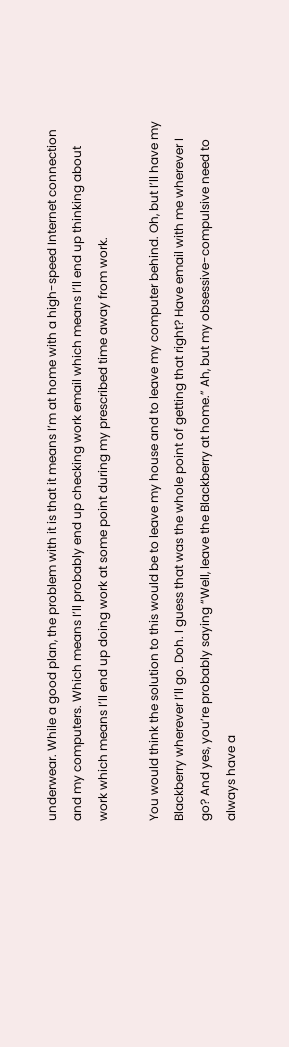underwear. While a good plan, the problem with it is that it means I’m at home with a high-speed Internet connection and my computers. Which means I’ll probably end up checking work email which means I’ll end up thinking about work which means I’ll end up doing work at some point during my prescribed time away from work.

You would think the solution to this would be to leave my house and to leave my computer behind. Oh, but I’ll have my Blackberry wherever I’ll go. Doh. I guess that was the whole point of getting that right? Have email with me wherever I go? And yes, you’re probably saying “Well, leave the Blackberry at home.” Ah, but my obsessive-compulsive need to always have a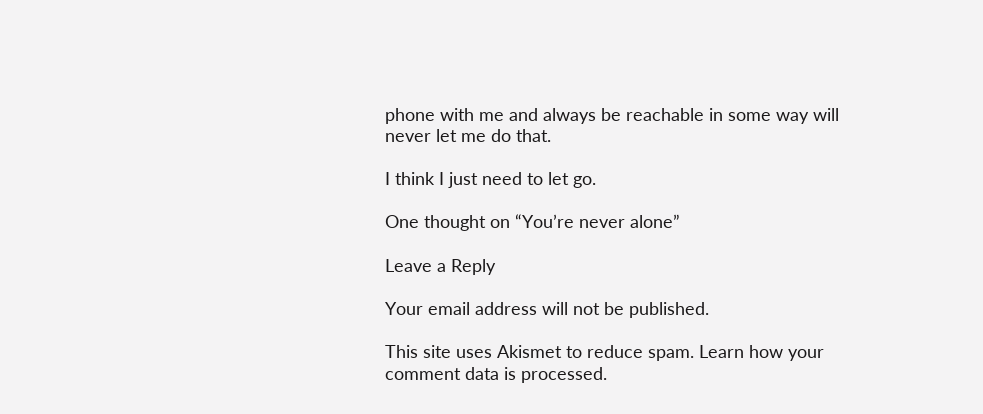phone with me and always be reachable in some way will never let me do that.

I think I just need to let go.

One thought on “You’re never alone”

Leave a Reply

Your email address will not be published.

This site uses Akismet to reduce spam. Learn how your comment data is processed.